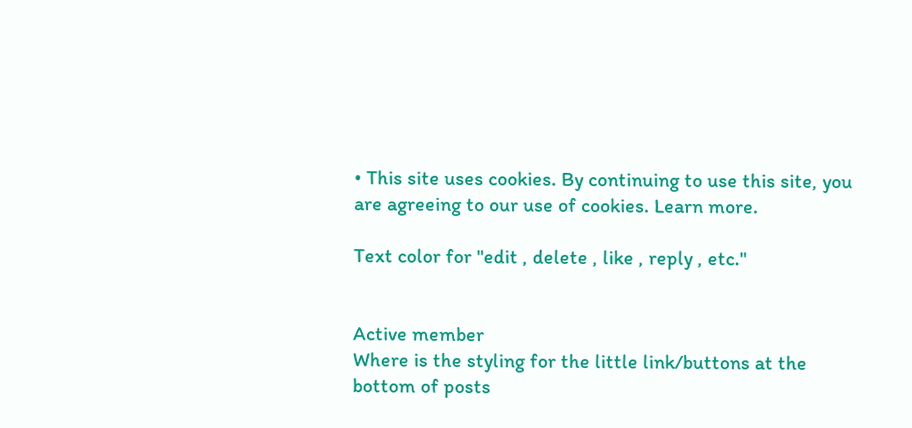• This site uses cookies. By continuing to use this site, you are agreeing to our use of cookies. Learn more.

Text color for "edit , delete , like , reply , etc."


Active member
Where is the styling for the little link/buttons at the bottom of posts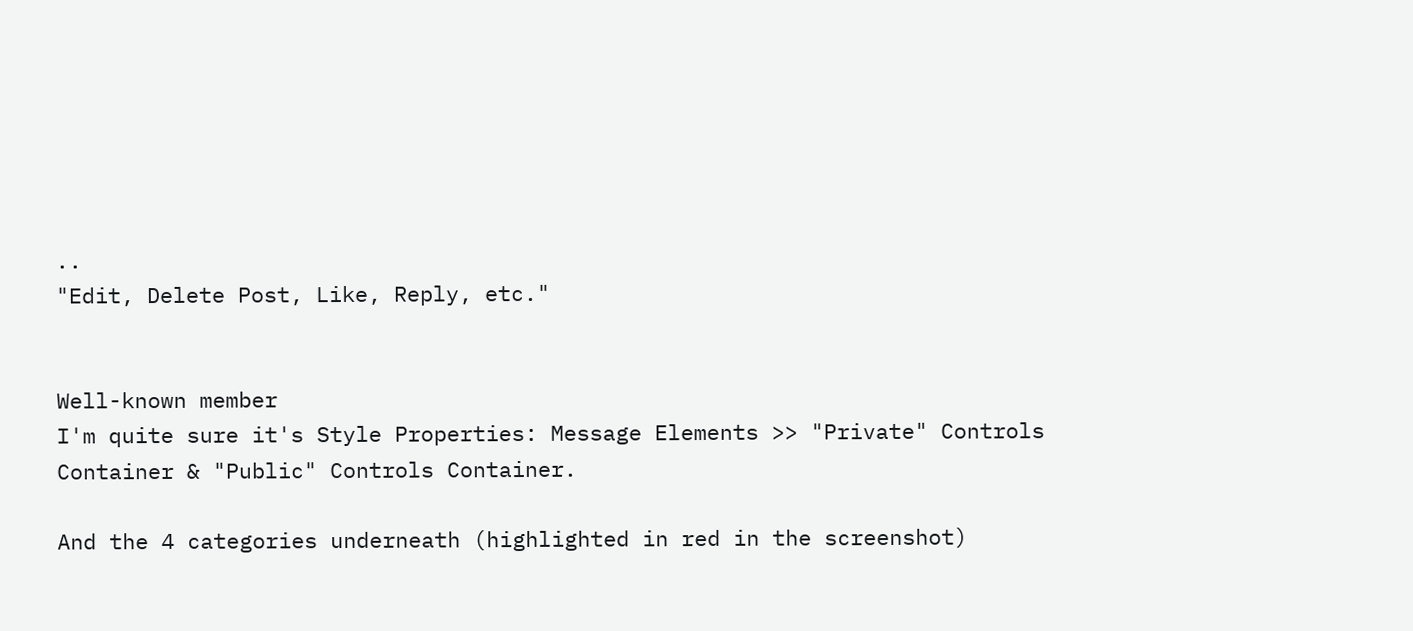..
"Edit, Delete Post, Like, Reply, etc."


Well-known member
I'm quite sure it's Style Properties: Message Elements >> "Private" Controls Container & "Public" Controls Container.

And the 4 categories underneath (highlighted in red in the screenshot)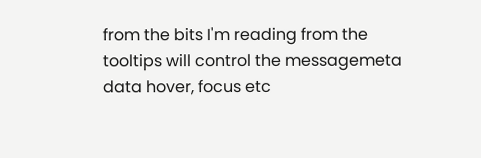from the bits I'm reading from the tooltips will control the messagemeta data hover, focus etc